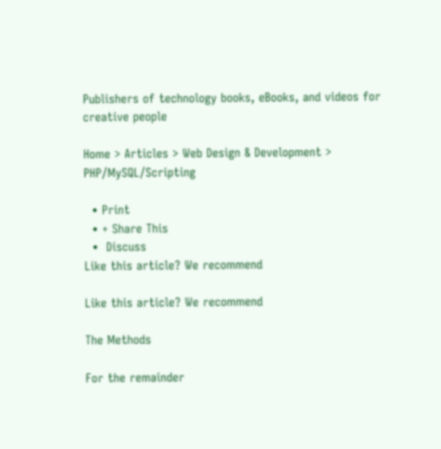Publishers of technology books, eBooks, and videos for creative people

Home > Articles > Web Design & Development > PHP/MySQL/Scripting

  • Print
  • + Share This
  •  Discuss
Like this article? We recommend

Like this article? We recommend

The Methods

For the remainder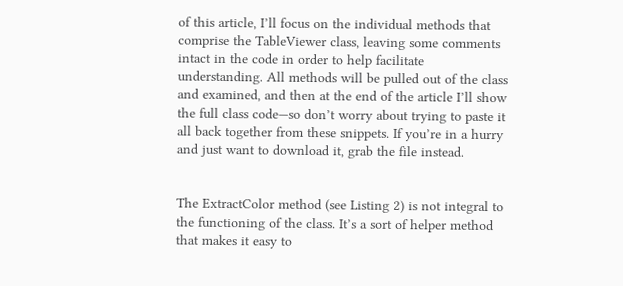of this article, I’ll focus on the individual methods that comprise the TableViewer class, leaving some comments intact in the code in order to help facilitate understanding. All methods will be pulled out of the class and examined, and then at the end of the article I’ll show the full class code—so don’t worry about trying to paste it all back together from these snippets. If you’re in a hurry and just want to download it, grab the file instead.


The ExtractColor method (see Listing 2) is not integral to the functioning of the class. It’s a sort of helper method that makes it easy to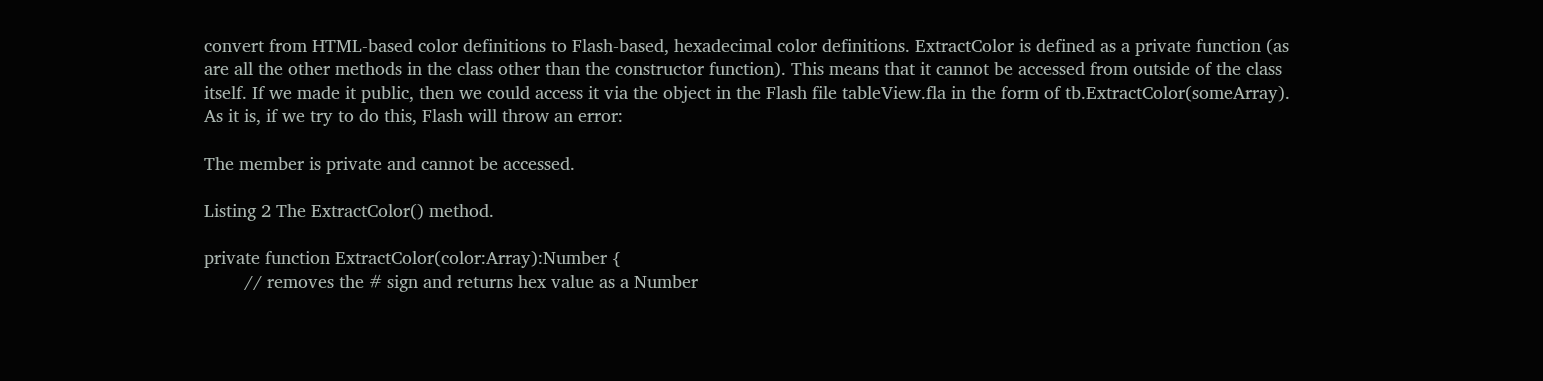convert from HTML-based color definitions to Flash-based, hexadecimal color definitions. ExtractColor is defined as a private function (as are all the other methods in the class other than the constructor function). This means that it cannot be accessed from outside of the class itself. If we made it public, then we could access it via the object in the Flash file tableView.fla in the form of tb.ExtractColor(someArray). As it is, if we try to do this, Flash will throw an error:

The member is private and cannot be accessed.

Listing 2 The ExtractColor() method.

private function ExtractColor(color:Array):Number {
        // removes the # sign and returns hex value as a Number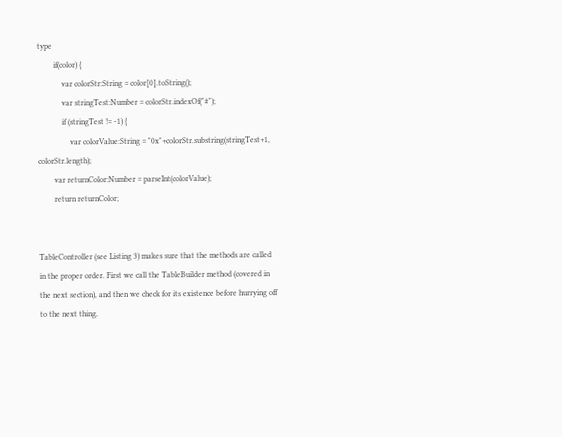type
        if(color) {
            var colorStr:String = color[0].toString();
            var stringTest:Number = colorStr.indexOf("#");
            if (stringTest != -1) {
                var colorValue:String = "0x"+colorStr.substring(stringTest+1, colorStr.length);
        var returnColor:Number = parseInt(colorValue);
        return returnColor;


TableController (see Listing 3) makes sure that the methods are called in the proper order. First we call the TableBuilder method (covered in the next section), and then we check for its existence before hurrying off to the next thing.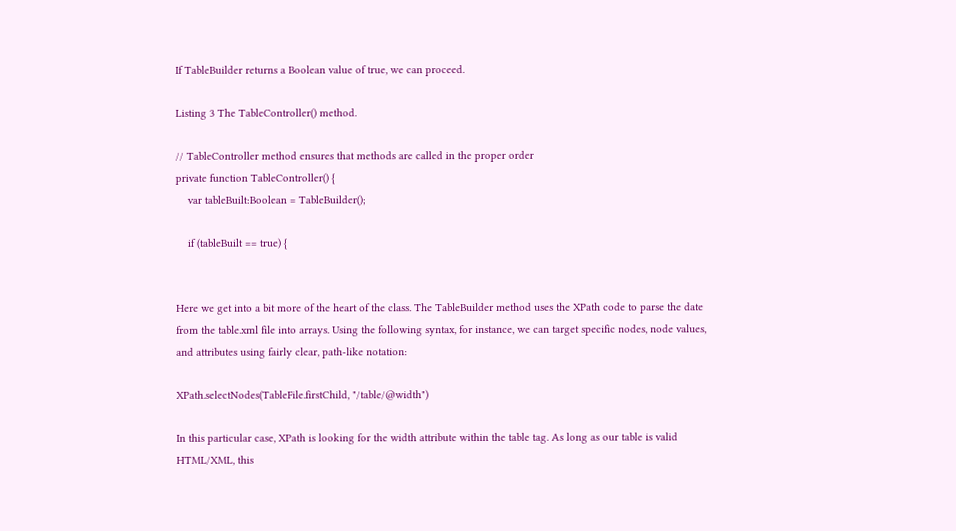If TableBuilder returns a Boolean value of true, we can proceed.

Listing 3 The TableController() method.

// TableController method ensures that methods are called in the proper order
private function TableController() {
    var tableBuilt:Boolean = TableBuilder();

    if (tableBuilt == true) {


Here we get into a bit more of the heart of the class. The TableBuilder method uses the XPath code to parse the date from the table.xml file into arrays. Using the following syntax, for instance, we can target specific nodes, node values, and attributes using fairly clear, path-like notation:

XPath.selectNodes(TableFile.firstChild, "/table/@width")

In this particular case, XPath is looking for the width attribute within the table tag. As long as our table is valid HTML/XML, this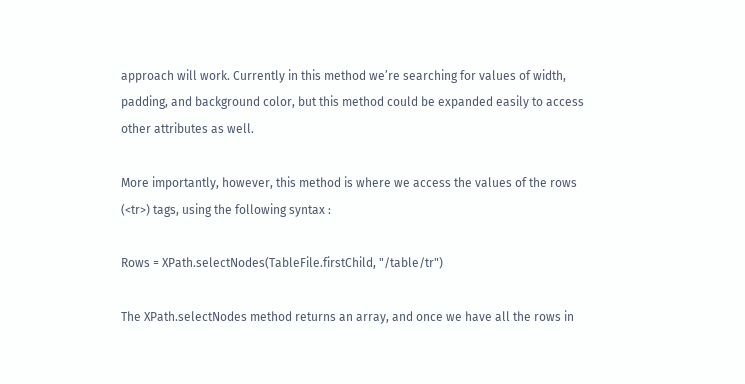approach will work. Currently in this method we’re searching for values of width, padding, and background color, but this method could be expanded easily to access other attributes as well.

More importantly, however, this method is where we access the values of the rows (<tr>) tags, using the following syntax :

Rows = XPath.selectNodes(TableFile.firstChild, "/table/tr")

The XPath.selectNodes method returns an array, and once we have all the rows in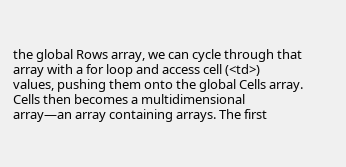the global Rows array, we can cycle through that array with a for loop and access cell (<td>) values, pushing them onto the global Cells array. Cells then becomes a multidimensional array—an array containing arrays. The first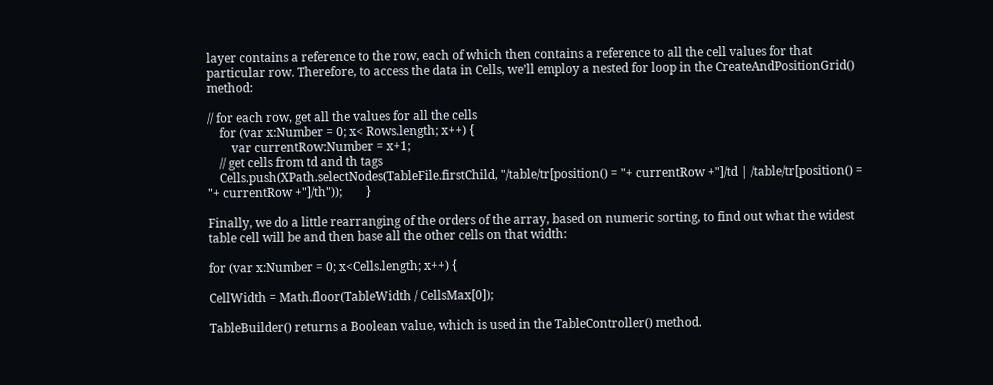layer contains a reference to the row, each of which then contains a reference to all the cell values for that particular row. Therefore, to access the data in Cells, we’ll employ a nested for loop in the CreateAndPositionGrid() method:

// for each row, get all the values for all the cells
    for (var x:Number = 0; x< Rows.length; x++) {
        var currentRow:Number = x+1;
    // get cells from td and th tags
    Cells.push(XPath.selectNodes(TableFile.firstChild, "/table/tr[position() = "+ currentRow +"]/td | /table/tr[position() = "+ currentRow +"]/th"));        }

Finally, we do a little rearranging of the orders of the array, based on numeric sorting, to find out what the widest table cell will be and then base all the other cells on that width:

for (var x:Number = 0; x<Cells.length; x++) {

CellWidth = Math.floor(TableWidth / CellsMax[0]);

TableBuilder() returns a Boolean value, which is used in the TableController() method.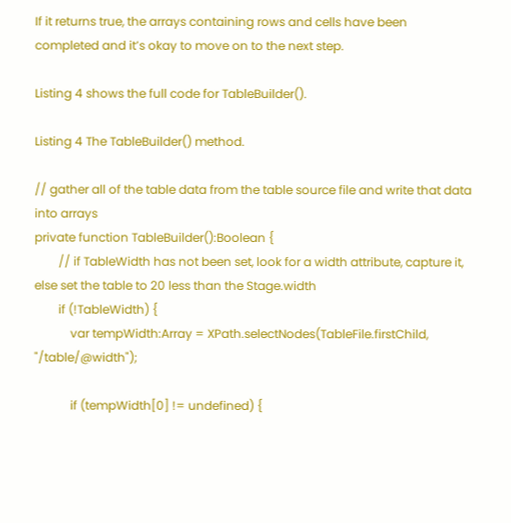If it returns true, the arrays containing rows and cells have been completed and it’s okay to move on to the next step.

Listing 4 shows the full code for TableBuilder().

Listing 4 The TableBuilder() method.

// gather all of the table data from the table source file and write that data into arrays
private function TableBuilder():Boolean {
        // if TableWidth has not been set, look for a width attribute, capture it, else set the table to 20 less than the Stage.width
        if (!TableWidth) {
            var tempWidth:Array = XPath.selectNodes(TableFile.firstChild, "/table/@width");

            if (tempWidth[0] != undefined) {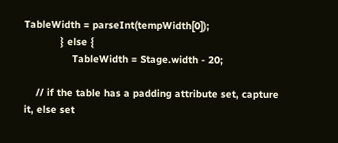TableWidth = parseInt(tempWidth[0]);
            } else {
                TableWidth = Stage.width - 20;

    // if the table has a padding attribute set, capture it, else set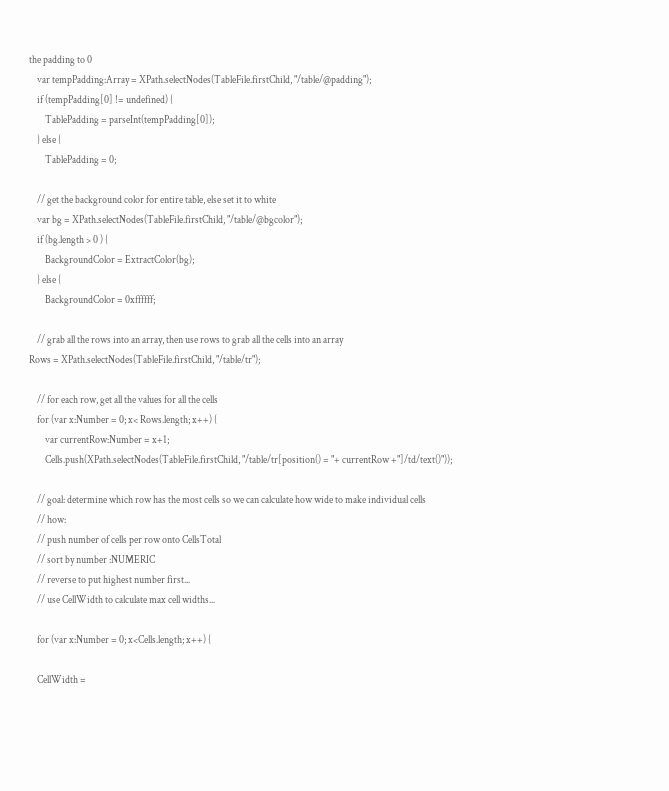the padding to 0
    var tempPadding:Array = XPath.selectNodes(TableFile.firstChild, "/table/@padding");
    if (tempPadding[0] != undefined) {
        TablePadding = parseInt(tempPadding[0]);
    } else {
        TablePadding = 0;

    // get the background color for entire table, else set it to white
    var bg = XPath.selectNodes(TableFile.firstChild, "/table/@bgcolor");
    if (bg.length > 0 ) {
        BackgroundColor = ExtractColor(bg);
    } else {
        BackgroundColor = 0xffffff;

    // grab all the rows into an array, then use rows to grab all the cells into an array
Rows = XPath.selectNodes(TableFile.firstChild, "/table/tr");

    // for each row, get all the values for all the cells
    for (var x:Number = 0; x< Rows.length; x++) {
        var currentRow:Number = x+1;
        Cells.push(XPath.selectNodes(TableFile.firstChild, "/table/tr[position() = "+ currentRow +"]/td/text()"));

    // goal: determine which row has the most cells so we can calculate how wide to make individual cells
    // how:
    // push number of cells per row onto CellsTotal
    // sort by number :NUMERIC
    // reverse to put highest number first...
    // use CellWidth to calculate max cell widths...

    for (var x:Number = 0; x<Cells.length; x++) {

    CellWidth =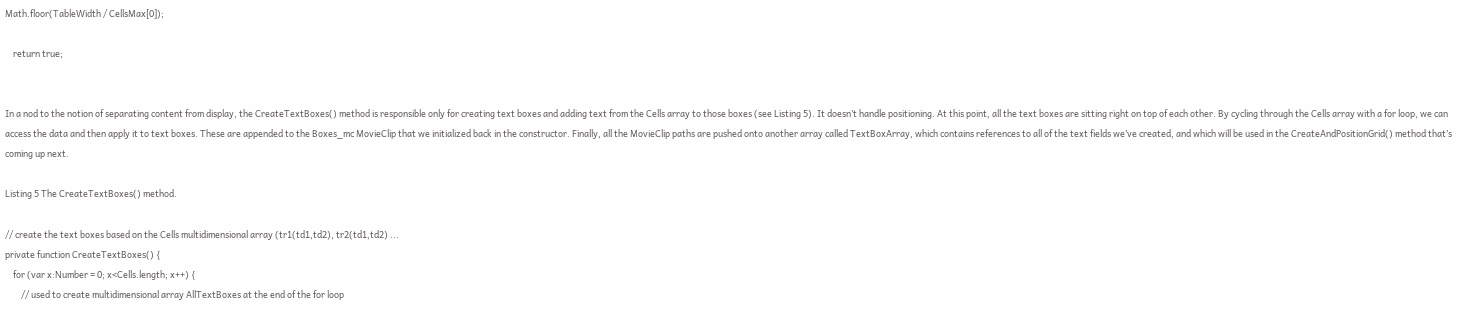Math.floor(TableWidth / CellsMax[0]);

    return true;


In a nod to the notion of separating content from display, the CreateTextBoxes() method is responsible only for creating text boxes and adding text from the Cells array to those boxes (see Listing 5). It doesn’t handle positioning. At this point, all the text boxes are sitting right on top of each other. By cycling through the Cells array with a for loop, we can access the data and then apply it to text boxes. These are appended to the Boxes_mc MovieClip that we initialized back in the constructor. Finally, all the MovieClip paths are pushed onto another array called TextBoxArray, which contains references to all of the text fields we’ve created, and which will be used in the CreateAndPositionGrid() method that’s coming up next.

Listing 5 The CreateTextBoxes() method.

// create the text boxes based on the Cells multidimensional array (tr1(td1,td2), tr2(td1,td2) ...
private function CreateTextBoxes() {
    for (var x:Number = 0; x<Cells.length; x++) {
        // used to create multidimensional array AllTextBoxes at the end of the for loop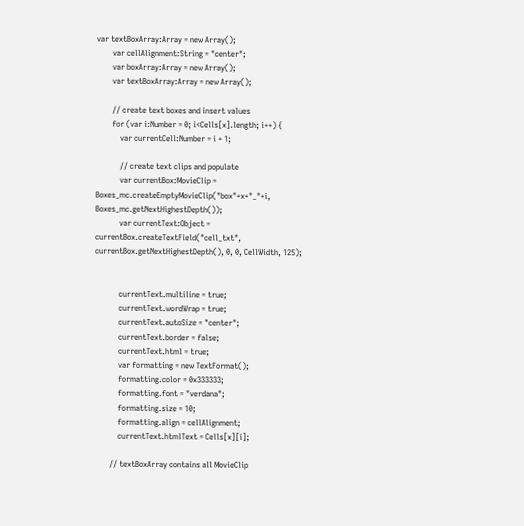var textBoxArray:Array = new Array();
        var cellAlignment:String = "center";
        var boxArray:Array = new Array();
        var textBoxArray:Array = new Array();

        // create text boxes and insert values
        for (var i:Number = 0; i<Cells[x].length; i++) {
            var currentCell:Number = i + 1;

            // create text clips and populate
            var currentBox:MovieClip = Boxes_mc.createEmptyMovieClip("box"+x+"_"+i, Boxes_mc.getNextHighestDepth());
            var currentText:Object = currentBox.createTextField("cell_txt", currentBox.getNextHighestDepth(), 0, 0, CellWidth, 125);


            currentText.multiline = true;
            currentText.wordWrap = true;
            currentText.autoSize = "center";
            currentText.border = false;
            currentText.html = true;
            var formatting = new TextFormat();
            formatting.color = 0x333333;
            formatting.font = "verdana";
            formatting.size = 10;
            formatting.align = cellAlignment;
            currentText.htmlText = Cells[x][i];

        // textBoxArray contains all MovieClip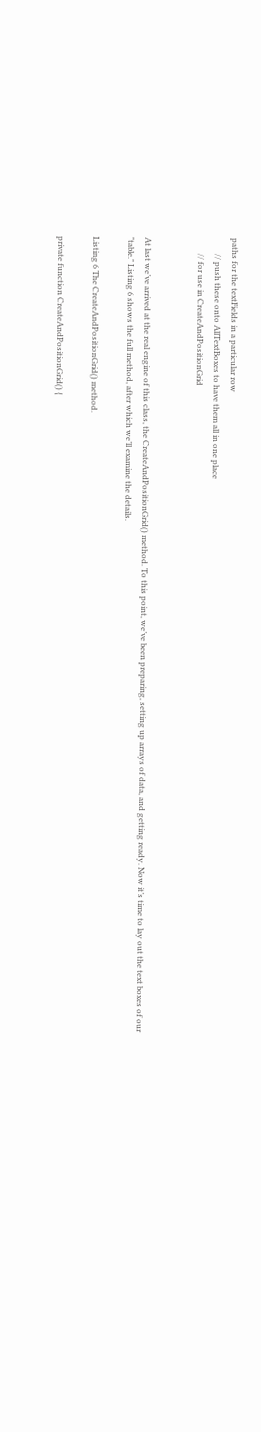paths for the textFields in a particular row
        // push these onto AllTextBoxes to have them all in one place
        // for use in CreateAndPositionGrid


At last we’ve arrived at the real engine of this class, the CreateAndPositionGrid() method. To this point, we’ve been preparing, setting up arrays of data, and getting ready. Now it’s time to lay out the text boxes of our "table." Listing 6 shows the full method, after which we’ll examine the details.

Listing 6 The CreateAndPositionGrid() method.

private function CreateAndPositionGrid() {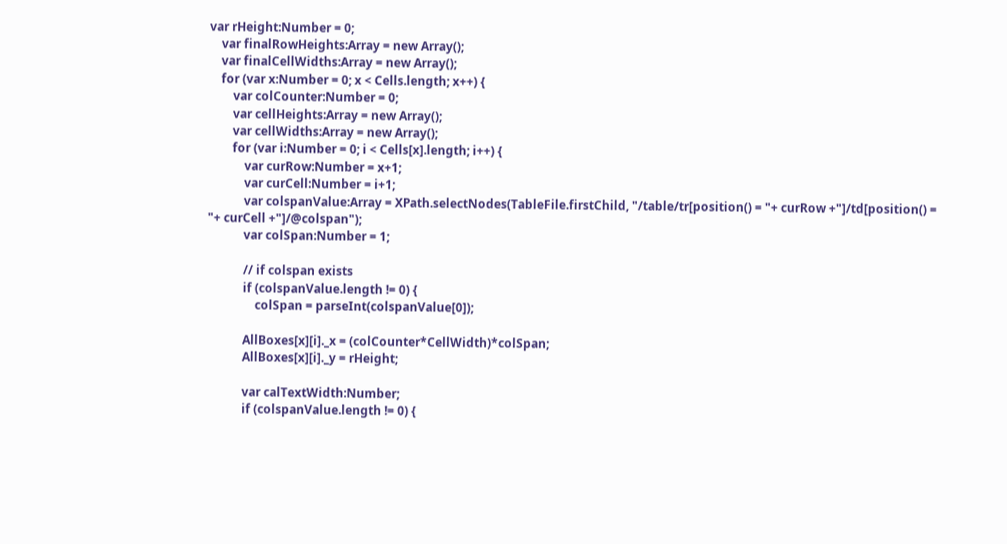var rHeight:Number = 0;
    var finalRowHeights:Array = new Array();
    var finalCellWidths:Array = new Array();
    for (var x:Number = 0; x < Cells.length; x++) {
        var colCounter:Number = 0;
        var cellHeights:Array = new Array();
        var cellWidths:Array = new Array();
        for (var i:Number = 0; i < Cells[x].length; i++) {
            var curRow:Number = x+1;
            var curCell:Number = i+1;
            var colspanValue:Array = XPath.selectNodes(TableFile.firstChild, "/table/tr[position() = "+ curRow +"]/td[position() = "+ curCell +"]/@colspan");
            var colSpan:Number = 1;

            // if colspan exists
            if (colspanValue.length != 0) {
                colSpan = parseInt(colspanValue[0]);

            AllBoxes[x][i]._x = (colCounter*CellWidth)*colSpan;
            AllBoxes[x][i]._y = rHeight;

            var calTextWidth:Number;
            if (colspanValue.length != 0) {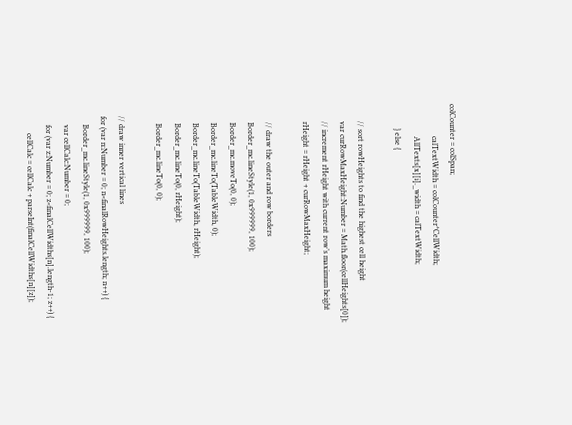colCounter = colSpan;
                calTextWidth = colCounter*CellWidth;
                AllTexts[x][i]._width = calTextWidth;
            } else {

        // sort rowHeights to find the highest cell height
        var curRowMaxHeight:Number = Math.floor(cellHeights[0]);
        // increment rHeight with current row’s maximum height
        rHeight = rHeight + curRowMaxHeight;

        // draw the outer and row borders
        Border_mc.lineStyle(1, 0x999999, 100);
        Border_mc.moveTo(0, 0);
        Border_mc.lineTo(TableWidth, 0);
        Border_mc.lineTo(TableWidth, rHeight);
        Border_mc.lineTo(0, rHeight);
        Border_mc.lineTo(0, 0);

    // draw inner vertical lines
    for (var n:Number = 0; n<finalRowHeights.length; n++) {
        Border_mc.lineStyle(1, 0x999999, 100);
        var cellCalc:Number = 0;
        for (var z:Number = 0; z<finalCellWidths[n].length-1; z++) {
            cellCalc = cellCalc + parseInt(finalCellWidths[n][z]);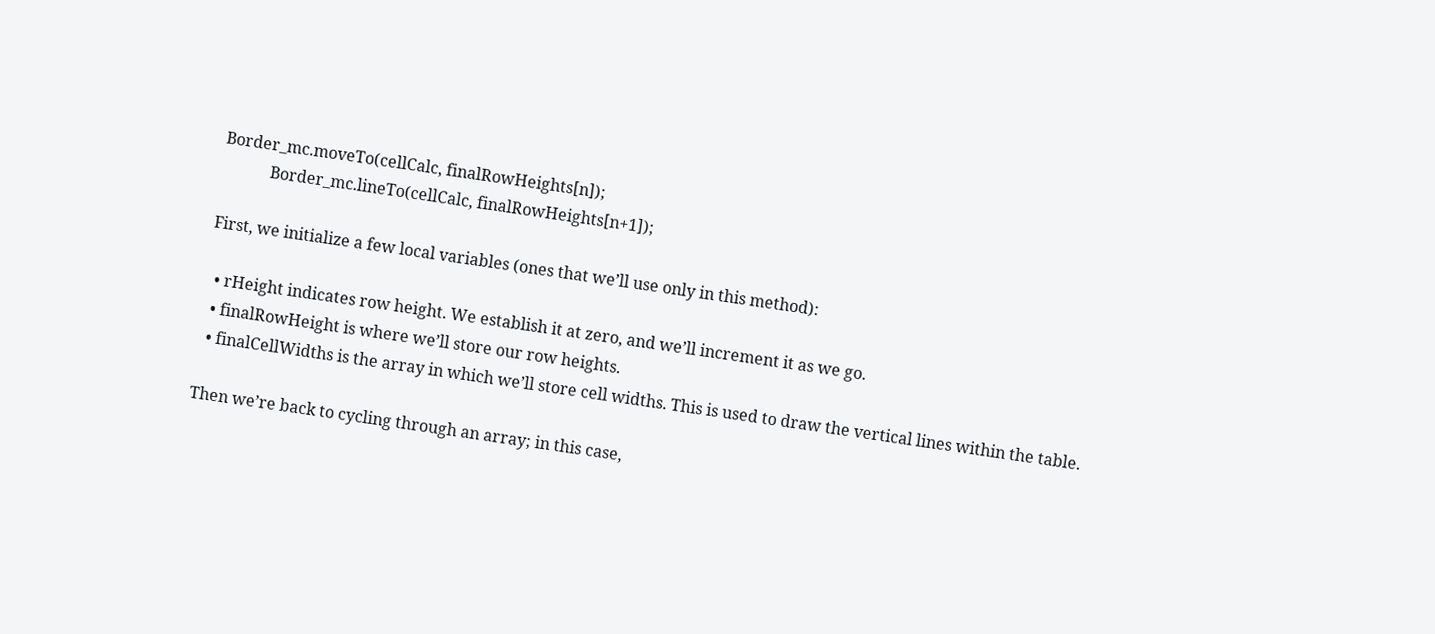Border_mc.moveTo(cellCalc, finalRowHeights[n]);
            Border_mc.lineTo(cellCalc, finalRowHeights[n+1]);

First, we initialize a few local variables (ones that we’ll use only in this method):

  • rHeight indicates row height. We establish it at zero, and we’ll increment it as we go.
  • finalRowHeight is where we’ll store our row heights.
  • finalCellWidths is the array in which we’ll store cell widths. This is used to draw the vertical lines within the table.

Then we’re back to cycling through an array; in this case,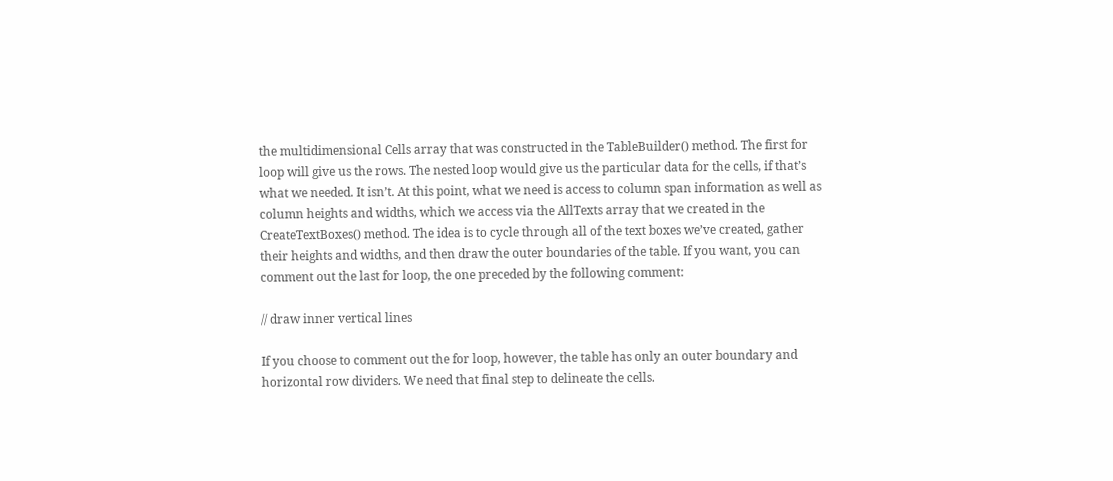the multidimensional Cells array that was constructed in the TableBuilder() method. The first for loop will give us the rows. The nested loop would give us the particular data for the cells, if that’s what we needed. It isn’t. At this point, what we need is access to column span information as well as column heights and widths, which we access via the AllTexts array that we created in the CreateTextBoxes() method. The idea is to cycle through all of the text boxes we’ve created, gather their heights and widths, and then draw the outer boundaries of the table. If you want, you can comment out the last for loop, the one preceded by the following comment:

// draw inner vertical lines

If you choose to comment out the for loop, however, the table has only an outer boundary and horizontal row dividers. We need that final step to delineate the cells.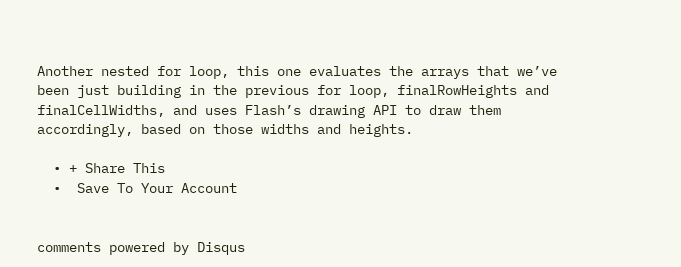Another nested for loop, this one evaluates the arrays that we’ve been just building in the previous for loop, finalRowHeights and finalCellWidths, and uses Flash’s drawing API to draw them accordingly, based on those widths and heights.

  • + Share This
  •  Save To Your Account


comments powered by Disqus